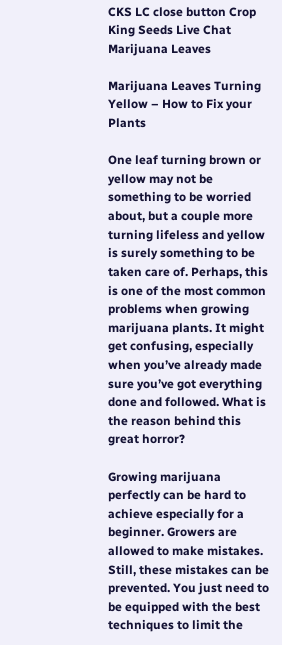CKS LC close button Crop King Seeds Live Chat
Marijuana Leaves

Marijuana Leaves Turning Yellow – How to Fix your Plants

One leaf turning brown or yellow may not be something to be worried about, but a couple more turning lifeless and yellow is surely something to be taken care of. Perhaps, this is one of the most common problems when growing marijuana plants. It might get confusing, especially when you’ve already made sure you’ve got everything done and followed. What is the reason behind this great horror?

Growing marijuana perfectly can be hard to achieve especially for a beginner. Growers are allowed to make mistakes. Still, these mistakes can be prevented. You just need to be equipped with the best techniques to limit the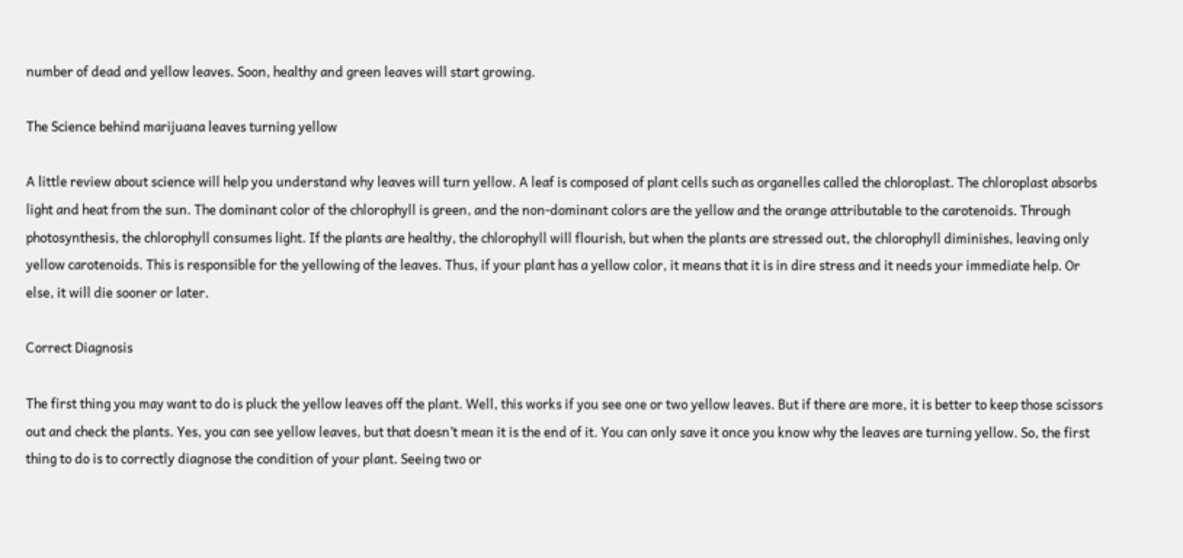number of dead and yellow leaves. Soon, healthy and green leaves will start growing.

The Science behind marijuana leaves turning yellow

A little review about science will help you understand why leaves will turn yellow. A leaf is composed of plant cells such as organelles called the chloroplast. The chloroplast absorbs light and heat from the sun. The dominant color of the chlorophyll is green, and the non-dominant colors are the yellow and the orange attributable to the carotenoids. Through photosynthesis, the chlorophyll consumes light. If the plants are healthy, the chlorophyll will flourish, but when the plants are stressed out, the chlorophyll diminishes, leaving only yellow carotenoids. This is responsible for the yellowing of the leaves. Thus, if your plant has a yellow color, it means that it is in dire stress and it needs your immediate help. Or else, it will die sooner or later.

Correct Diagnosis

The first thing you may want to do is pluck the yellow leaves off the plant. Well, this works if you see one or two yellow leaves. But if there are more, it is better to keep those scissors out and check the plants. Yes, you can see yellow leaves, but that doesn’t mean it is the end of it. You can only save it once you know why the leaves are turning yellow. So, the first thing to do is to correctly diagnose the condition of your plant. Seeing two or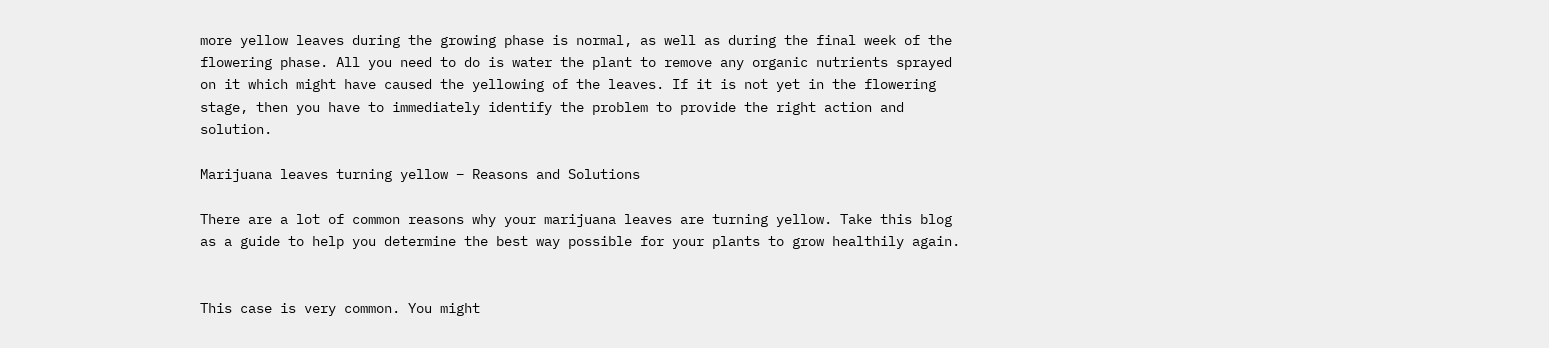more yellow leaves during the growing phase is normal, as well as during the final week of the flowering phase. All you need to do is water the plant to remove any organic nutrients sprayed on it which might have caused the yellowing of the leaves. If it is not yet in the flowering stage, then you have to immediately identify the problem to provide the right action and solution.

Marijuana leaves turning yellow – Reasons and Solutions

There are a lot of common reasons why your marijuana leaves are turning yellow. Take this blog as a guide to help you determine the best way possible for your plants to grow healthily again.


This case is very common. You might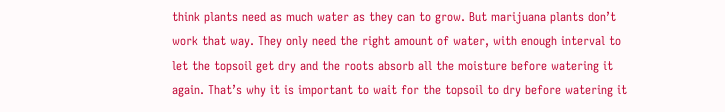think plants need as much water as they can to grow. But marijuana plants don’t work that way. They only need the right amount of water, with enough interval to let the topsoil get dry and the roots absorb all the moisture before watering it again. That’s why it is important to wait for the topsoil to dry before watering it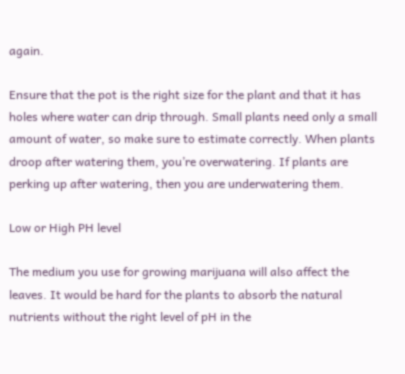again.

Ensure that the pot is the right size for the plant and that it has holes where water can drip through. Small plants need only a small amount of water, so make sure to estimate correctly. When plants droop after watering them, you’re overwatering. If plants are perking up after watering, then you are underwatering them.

Low or High PH level

The medium you use for growing marijuana will also affect the leaves. It would be hard for the plants to absorb the natural nutrients without the right level of pH in the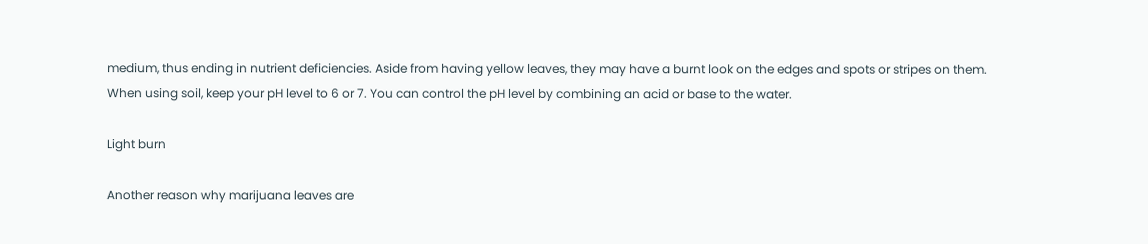medium, thus ending in nutrient deficiencies. Aside from having yellow leaves, they may have a burnt look on the edges and spots or stripes on them. When using soil, keep your pH level to 6 or 7. You can control the pH level by combining an acid or base to the water.

Light burn

Another reason why marijuana leaves are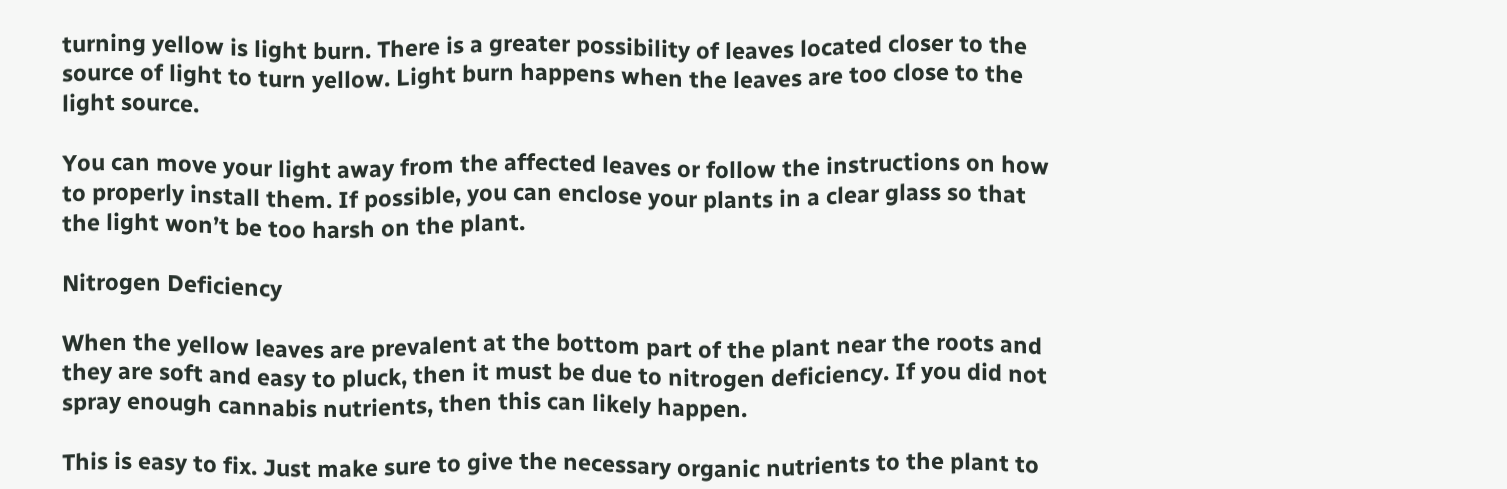turning yellow is light burn. There is a greater possibility of leaves located closer to the source of light to turn yellow. Light burn happens when the leaves are too close to the light source.

You can move your light away from the affected leaves or follow the instructions on how to properly install them. If possible, you can enclose your plants in a clear glass so that the light won’t be too harsh on the plant.

Nitrogen Deficiency

When the yellow leaves are prevalent at the bottom part of the plant near the roots and they are soft and easy to pluck, then it must be due to nitrogen deficiency. If you did not spray enough cannabis nutrients, then this can likely happen.

This is easy to fix. Just make sure to give the necessary organic nutrients to the plant to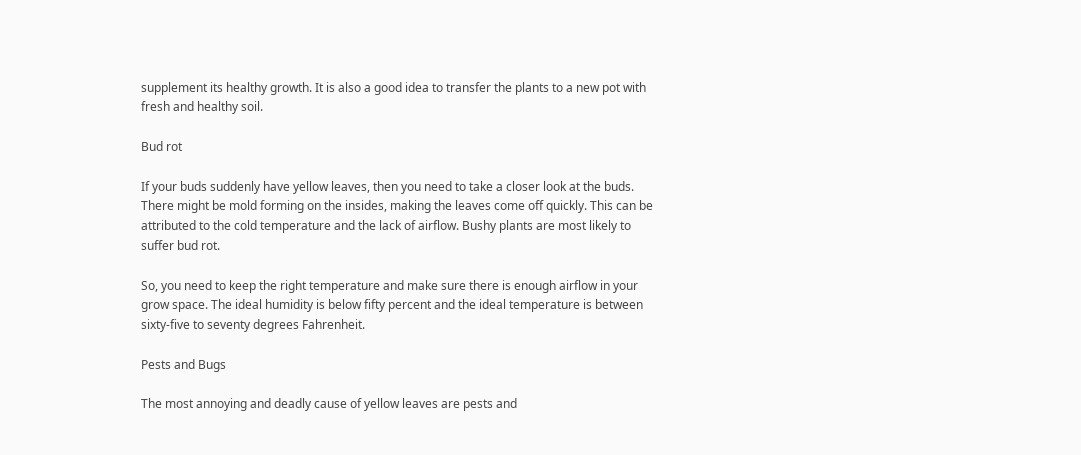supplement its healthy growth. It is also a good idea to transfer the plants to a new pot with fresh and healthy soil.

Bud rot

If your buds suddenly have yellow leaves, then you need to take a closer look at the buds. There might be mold forming on the insides, making the leaves come off quickly. This can be attributed to the cold temperature and the lack of airflow. Bushy plants are most likely to suffer bud rot.

So, you need to keep the right temperature and make sure there is enough airflow in your grow space. The ideal humidity is below fifty percent and the ideal temperature is between sixty-five to seventy degrees Fahrenheit.

Pests and Bugs

The most annoying and deadly cause of yellow leaves are pests and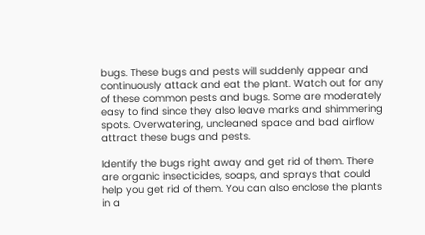bugs. These bugs and pests will suddenly appear and continuously attack and eat the plant. Watch out for any of these common pests and bugs. Some are moderately easy to find since they also leave marks and shimmering spots. Overwatering, uncleaned space and bad airflow attract these bugs and pests.

Identify the bugs right away and get rid of them. There are organic insecticides, soaps, and sprays that could help you get rid of them. You can also enclose the plants in a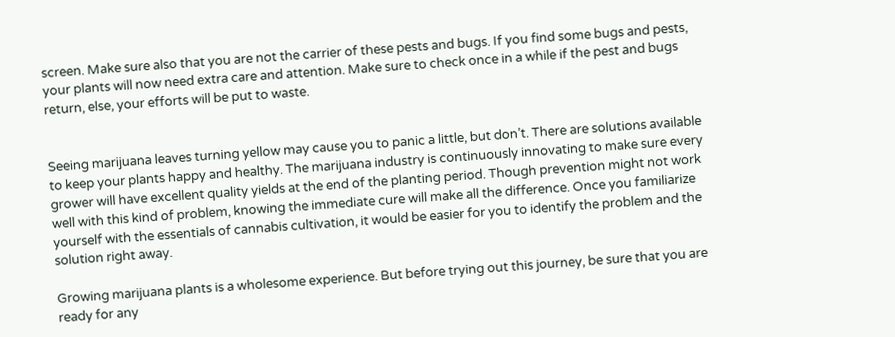screen. Make sure also that you are not the carrier of these pests and bugs. If you find some bugs and pests, your plants will now need extra care and attention. Make sure to check once in a while if the pest and bugs return, else, your efforts will be put to waste.


Seeing marijuana leaves turning yellow may cause you to panic a little, but don’t. There are solutions available to keep your plants happy and healthy. The marijuana industry is continuously innovating to make sure every grower will have excellent quality yields at the end of the planting period. Though prevention might not work well with this kind of problem, knowing the immediate cure will make all the difference. Once you familiarize yourself with the essentials of cannabis cultivation, it would be easier for you to identify the problem and the solution right away.

Growing marijuana plants is a wholesome experience. But before trying out this journey, be sure that you are ready for any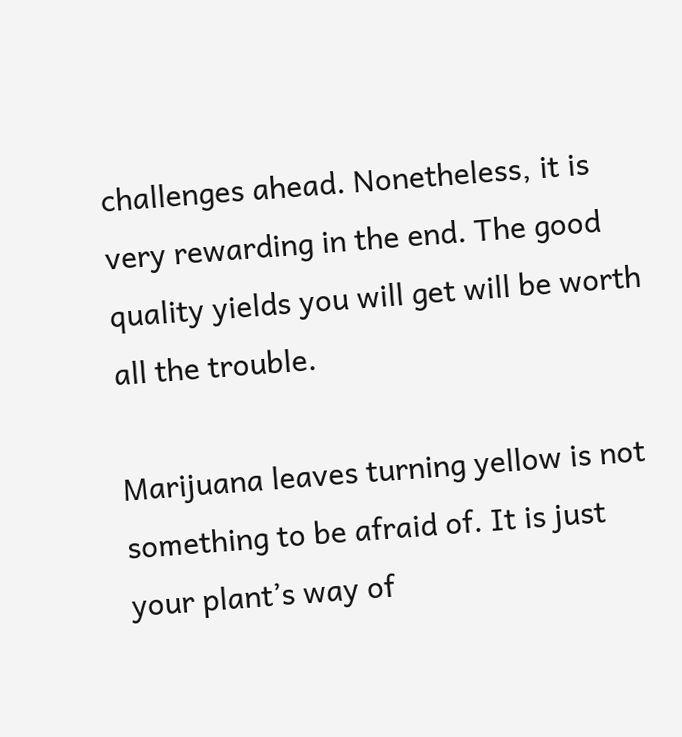challenges ahead. Nonetheless, it is very rewarding in the end. The good quality yields you will get will be worth all the trouble.

Marijuana leaves turning yellow is not something to be afraid of. It is just your plant’s way of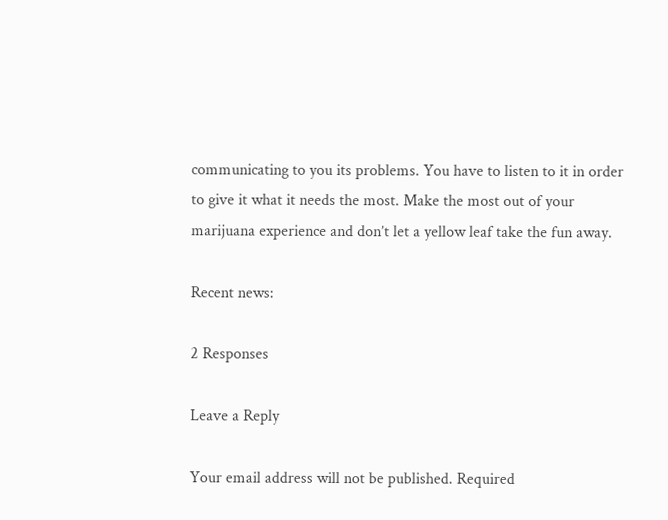communicating to you its problems. You have to listen to it in order to give it what it needs the most. Make the most out of your marijuana experience and don’t let a yellow leaf take the fun away.

Recent news:

2 Responses

Leave a Reply

Your email address will not be published. Required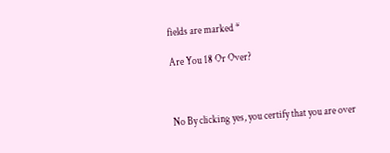fields are marked *

Are You 18 Or Over?



No By clicking yes, you certify that you are over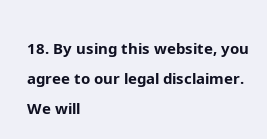18. By using this website, you agree to our legal disclaimer.
We will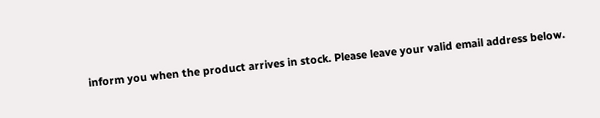inform you when the product arrives in stock. Please leave your valid email address below.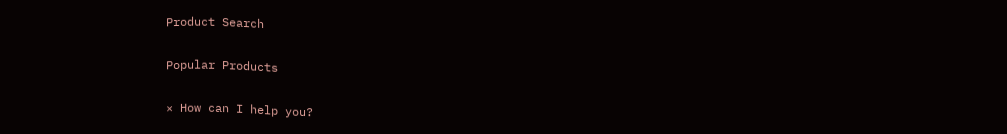Product Search

Popular Products

× How can I help you?